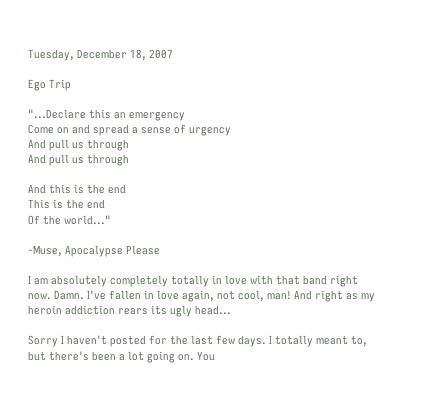Tuesday, December 18, 2007

Ego Trip

"...Declare this an emergency
Come on and spread a sense of urgency
And pull us through
And pull us through

And this is the end
This is the end
Of the world..."

-Muse, Apocalypse Please

I am absolutely completely totally in love with that band right now. Damn. I've fallen in love again, not cool, man! And right as my heroin addiction rears its ugly head...

Sorry I haven't posted for the last few days. I totally meant to, but there's been a lot going on. You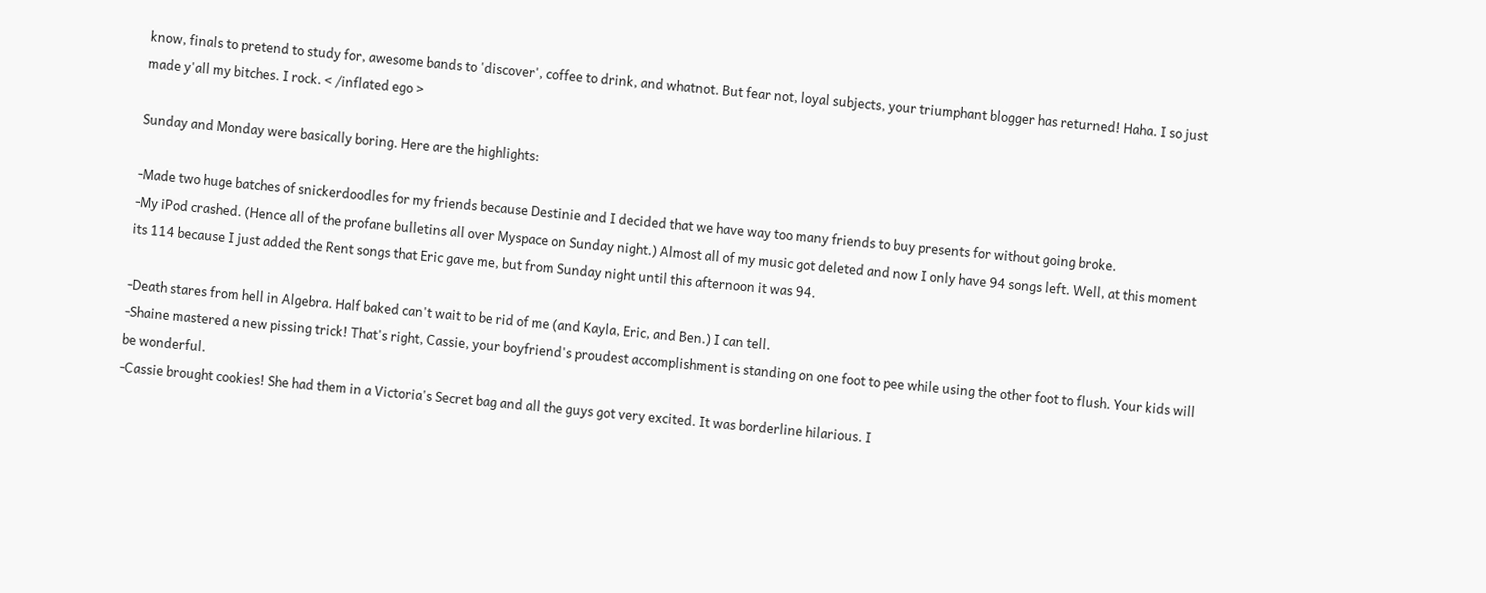know, finals to pretend to study for, awesome bands to 'discover', coffee to drink, and whatnot. But fear not, loyal subjects, your triumphant blogger has returned! Haha. I so just made y'all my bitches. I rock. < /inflated ego >

Sunday and Monday were basically boring. Here are the highlights:

-Made two huge batches of snickerdoodles for my friends because Destinie and I decided that we have way too many friends to buy presents for without going broke.
-My iPod crashed. (Hence all of the profane bulletins all over Myspace on Sunday night.) Almost all of my music got deleted and now I only have 94 songs left. Well, at this moment its 114 because I just added the Rent songs that Eric gave me, but from Sunday night until this afternoon it was 94.

-Death stares from hell in Algebra. Half baked can't wait to be rid of me (and Kayla, Eric, and Ben.) I can tell.
-Shaine mastered a new pissing trick! That's right, Cassie, your boyfriend's proudest accomplishment is standing on one foot to pee while using the other foot to flush. Your kids will be wonderful.
-Cassie brought cookies! She had them in a Victoria's Secret bag and all the guys got very excited. It was borderline hilarious. I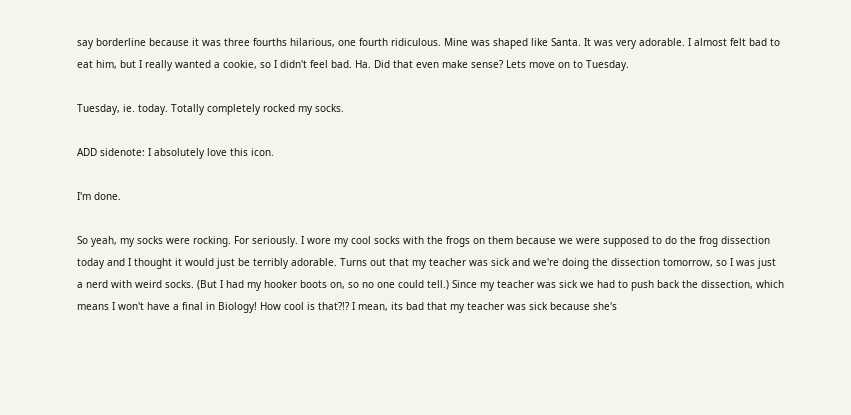say borderline because it was three fourths hilarious, one fourth ridiculous. Mine was shaped like Santa. It was very adorable. I almost felt bad to eat him, but I really wanted a cookie, so I didn't feel bad. Ha. Did that even make sense? Lets move on to Tuesday.

Tuesday, ie. today. Totally completely rocked my socks.

ADD sidenote: I absolutely love this icon.

I'm done.

So yeah, my socks were rocking. For seriously. I wore my cool socks with the frogs on them because we were supposed to do the frog dissection today and I thought it would just be terribly adorable. Turns out that my teacher was sick and we're doing the dissection tomorrow, so I was just a nerd with weird socks. (But I had my hooker boots on, so no one could tell.) Since my teacher was sick we had to push back the dissection, which means I won't have a final in Biology! How cool is that?!? I mean, its bad that my teacher was sick because she's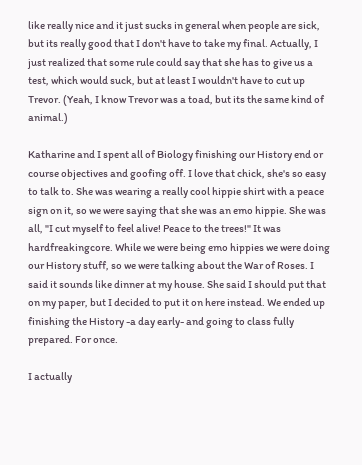like really nice and it just sucks in general when people are sick, but its really good that I don't have to take my final. Actually, I just realized that some rule could say that she has to give us a test, which would suck, but at least I wouldn't have to cut up Trevor. (Yeah, I know Trevor was a toad, but its the same kind of animal.)

Katharine and I spent all of Biology finishing our History end or course objectives and goofing off. I love that chick, she's so easy to talk to. She was wearing a really cool hippie shirt with a peace sign on it, so we were saying that she was an emo hippie. She was all, "I cut myself to feel alive! Peace to the trees!" It was hardfreakingcore. While we were being emo hippies we were doing our History stuff, so we were talking about the War of Roses. I said it sounds like dinner at my house. She said I should put that on my paper, but I decided to put it on here instead. We ended up finishing the History -a day early- and going to class fully prepared. For once.

I actually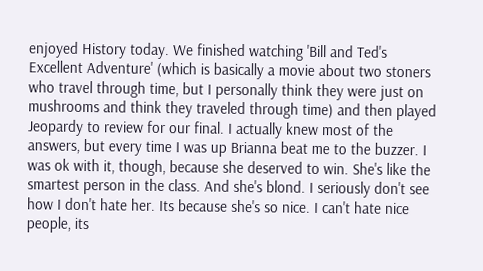enjoyed History today. We finished watching 'Bill and Ted's Excellent Adventure' (which is basically a movie about two stoners who travel through time, but I personally think they were just on mushrooms and think they traveled through time) and then played Jeopardy to review for our final. I actually knew most of the answers, but every time I was up Brianna beat me to the buzzer. I was ok with it, though, because she deserved to win. She's like the smartest person in the class. And she's blond. I seriously don't see how I don't hate her. Its because she's so nice. I can't hate nice people, its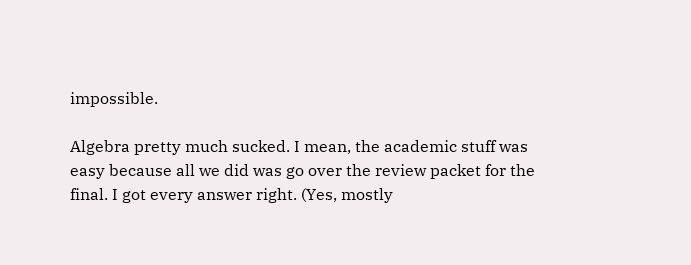impossible.

Algebra pretty much sucked. I mean, the academic stuff was easy because all we did was go over the review packet for the final. I got every answer right. (Yes, mostly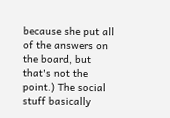because she put all of the answers on the board, but that's not the point.) The social stuff basically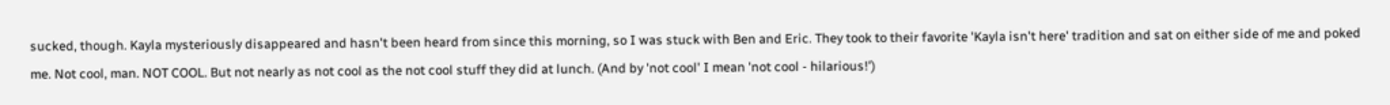sucked, though. Kayla mysteriously disappeared and hasn't been heard from since this morning, so I was stuck with Ben and Eric. They took to their favorite 'Kayla isn't here' tradition and sat on either side of me and poked me. Not cool, man. NOT COOL. But not nearly as not cool as the not cool stuff they did at lunch. (And by 'not cool' I mean 'not cool - hilarious!')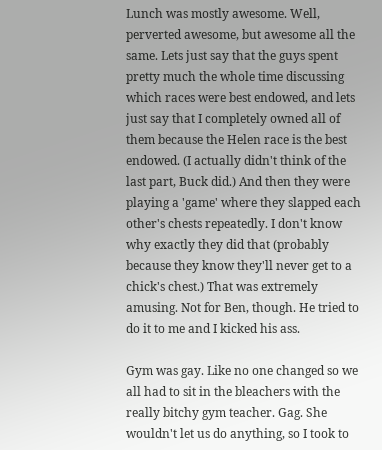Lunch was mostly awesome. Well, perverted awesome, but awesome all the same. Lets just say that the guys spent pretty much the whole time discussing which races were best endowed, and lets just say that I completely owned all of them because the Helen race is the best endowed. (I actually didn't think of the last part, Buck did.) And then they were playing a 'game' where they slapped each other's chests repeatedly. I don't know why exactly they did that (probably because they know they'll never get to a chick's chest.) That was extremely amusing. Not for Ben, though. He tried to do it to me and I kicked his ass.

Gym was gay. Like no one changed so we all had to sit in the bleachers with the really bitchy gym teacher. Gag. She wouldn't let us do anything, so I took to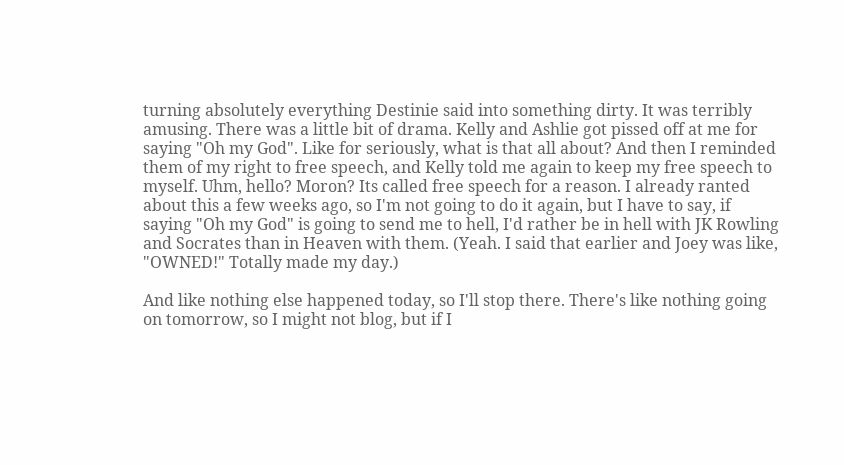turning absolutely everything Destinie said into something dirty. It was terribly amusing. There was a little bit of drama. Kelly and Ashlie got pissed off at me for saying "Oh my God". Like for seriously, what is that all about? And then I reminded them of my right to free speech, and Kelly told me again to keep my free speech to myself. Uhm, hello? Moron? Its called free speech for a reason. I already ranted about this a few weeks ago, so I'm not going to do it again, but I have to say, if saying "Oh my God" is going to send me to hell, I'd rather be in hell with JK Rowling and Socrates than in Heaven with them. (Yeah. I said that earlier and Joey was like, "OWNED!" Totally made my day.)

And like nothing else happened today, so I'll stop there. There's like nothing going on tomorrow, so I might not blog, but if I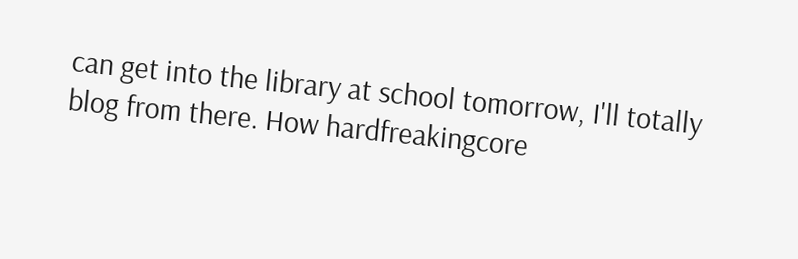can get into the library at school tomorrow, I'll totally blog from there. How hardfreakingcore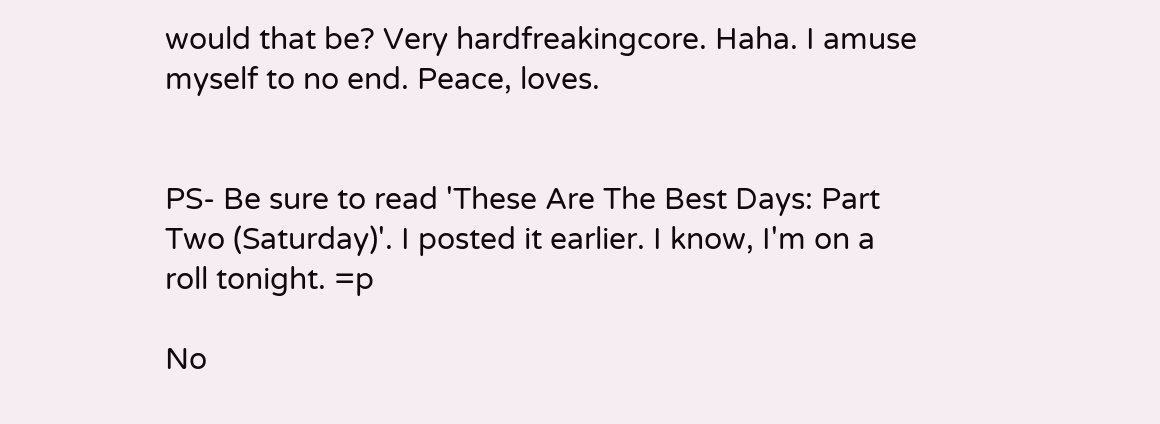would that be? Very hardfreakingcore. Haha. I amuse myself to no end. Peace, loves.


PS- Be sure to read 'These Are The Best Days: Part Two (Saturday)'. I posted it earlier. I know, I'm on a roll tonight. =p

No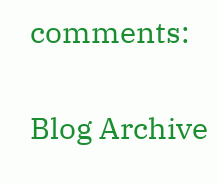comments:

Blog Archive